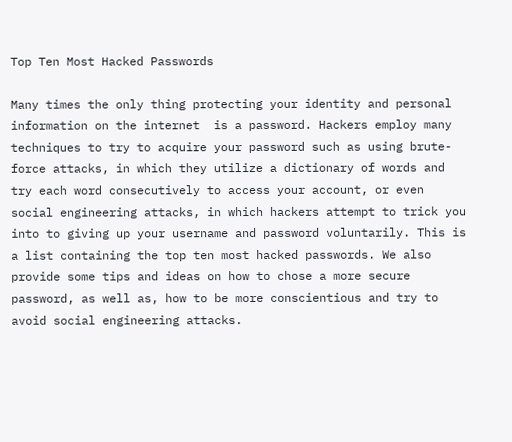Top Ten Most Hacked Passwords

Many times the only thing protecting your identity and personal information on the internet  is a password. Hackers employ many techniques to try to acquire your password such as using brute-force attacks, in which they utilize a dictionary of words and try each word consecutively to access your account, or even social engineering attacks, in which hackers attempt to trick you into to giving up your username and password voluntarily. This is a list containing the top ten most hacked passwords. We also provide some tips and ideas on how to chose a more secure password, as well as, how to be more conscientious and try to avoid social engineering attacks.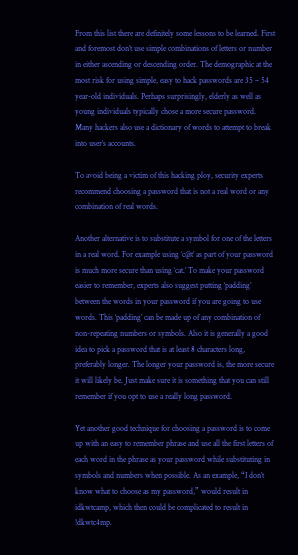From this list there are definitely some lessons to be learned. First and foremost don’t use simple combinations of letters or number in either ascending or descending order. The demographic at the most risk for using simple, easy to hack passwords are 35 – 54 year-old individuals. Perhaps surprisingly, elderly as well as young individuals typically chose a more secure password.  Many hackers also use a dictionary of words to attempt to break into user’s accounts.

To avoid being a victim of this hacking ploy, security experts recommend choosing a password that is not a real word or any combination of real words.

Another alternative is to substitute a symbol for one of the letters in a real word. For example using ‘c@t’ as part of your password is much more secure than using ‘cat.’ To make your password easier to remember, experts also suggest putting ‘padding’ between the words in your password if you are going to use words. This ‘padding’ can be made up of any combination of non-repeating numbers or symbols. Also it is generally a good idea to pick a password that is at least 8 characters long, preferably longer. The longer your password is, the more secure it will likely be. Just make sure it is something that you can still remember if you opt to use a really long password.

Yet another good technique for choosing a password is to come up with an easy to remember phrase and use all the first letters of each word in the phrase as your password while substituting in symbols and numbers when possible. As an example, “I don’t know what to choose as my password,” would result in idkwtcamp, which then could be complicated to result in !dkwtc4mp.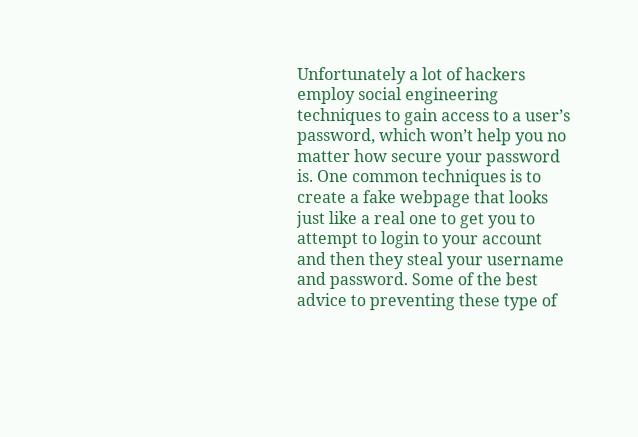Unfortunately a lot of hackers employ social engineering techniques to gain access to a user’s password, which won’t help you no matter how secure your password is. One common techniques is to create a fake webpage that looks just like a real one to get you to attempt to login to your account and then they steal your username and password. Some of the best advice to preventing these type of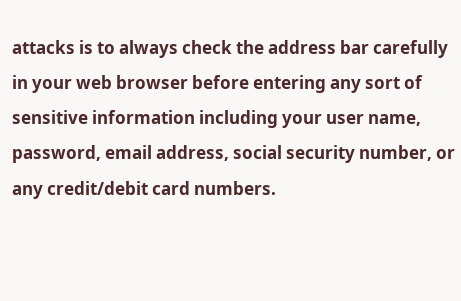attacks is to always check the address bar carefully in your web browser before entering any sort of sensitive information including your user name, password, email address, social security number, or any credit/debit card numbers.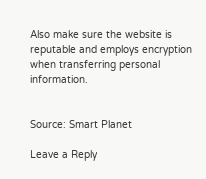Also make sure the website is reputable and employs encryption when transferring personal information.


Source: Smart Planet

Leave a Reply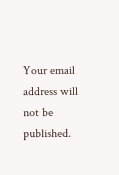Your email address will not be published.